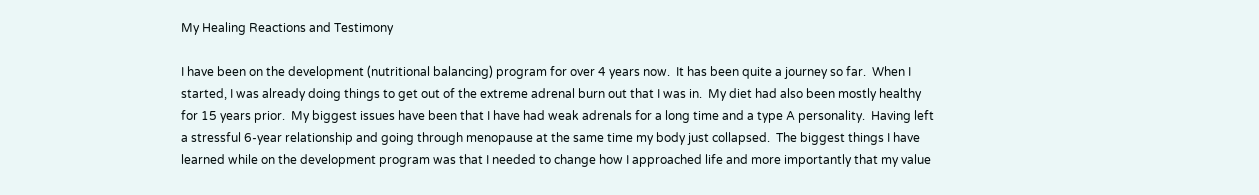My Healing Reactions and Testimony

I have been on the development (nutritional balancing) program for over 4 years now.  It has been quite a journey so far.  When I started, I was already doing things to get out of the extreme adrenal burn out that I was in.  My diet had also been mostly healthy for 15 years prior.  My biggest issues have been that I have had weak adrenals for a long time and a type A personality.  Having left a stressful 6-year relationship and going through menopause at the same time my body just collapsed.  The biggest things I have learned while on the development program was that I needed to change how I approached life and more importantly that my value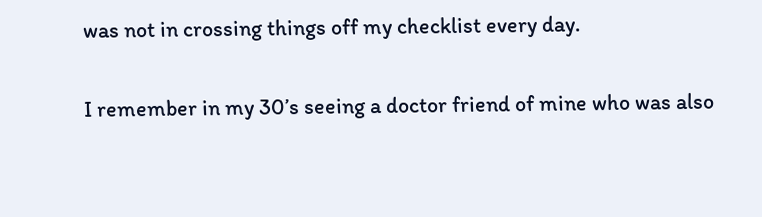was not in crossing things off my checklist every day.

I remember in my 30’s seeing a doctor friend of mine who was also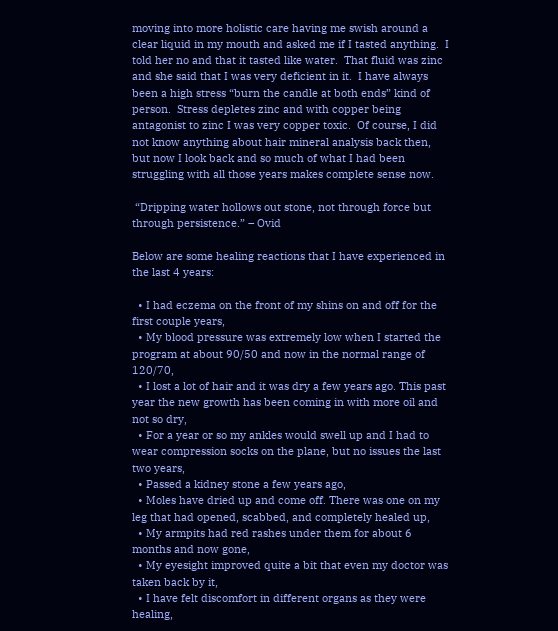moving into more holistic care having me swish around a clear liquid in my mouth and asked me if I tasted anything.  I told her no and that it tasted like water.  That fluid was zinc and she said that I was very deficient in it.  I have always been a high stress “burn the candle at both ends” kind of person.  Stress depletes zinc and with copper being antagonist to zinc I was very copper toxic.  Of course, I did not know anything about hair mineral analysis back then, but now I look back and so much of what I had been struggling with all those years makes complete sense now.

 “Dripping water hollows out stone, not through force but through persistence.” – Ovid

Below are some healing reactions that I have experienced in the last 4 years:

  • I had eczema on the front of my shins on and off for the first couple years,
  • My blood pressure was extremely low when I started the program at about 90/50 and now in the normal range of 120/70,
  • I lost a lot of hair and it was dry a few years ago. This past year the new growth has been coming in with more oil and not so dry,
  • For a year or so my ankles would swell up and I had to wear compression socks on the plane, but no issues the last two years,
  • Passed a kidney stone a few years ago,
  • Moles have dried up and come off. There was one on my leg that had opened, scabbed, and completely healed up,
  • My armpits had red rashes under them for about 6 months and now gone,
  • My eyesight improved quite a bit that even my doctor was taken back by it,
  • I have felt discomfort in different organs as they were healing,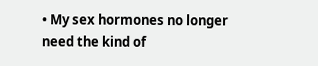• My sex hormones no longer need the kind of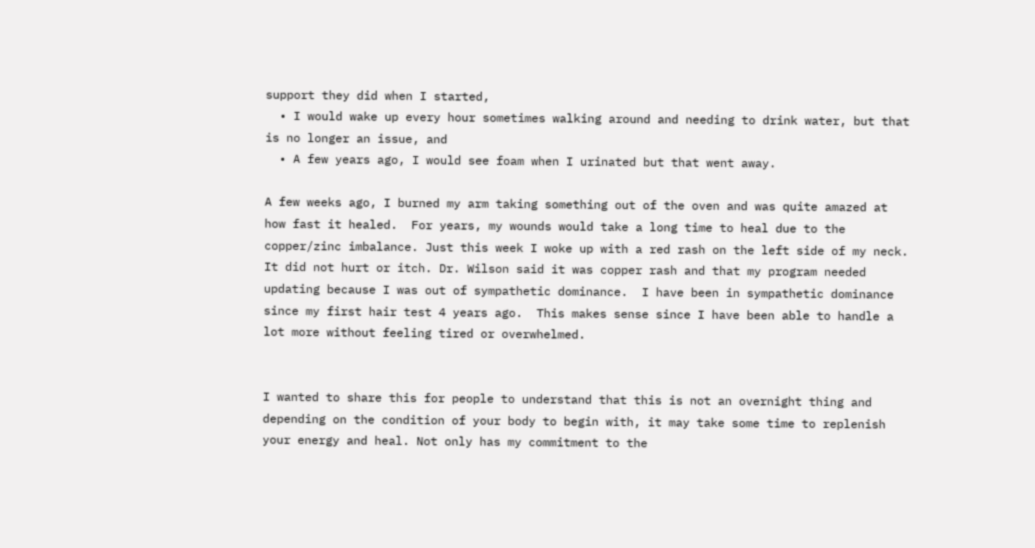support they did when I started,
  • I would wake up every hour sometimes walking around and needing to drink water, but that is no longer an issue, and
  • A few years ago, I would see foam when I urinated but that went away.

A few weeks ago, I burned my arm taking something out of the oven and was quite amazed at how fast it healed.  For years, my wounds would take a long time to heal due to the copper/zinc imbalance. Just this week I woke up with a red rash on the left side of my neck. It did not hurt or itch. Dr. Wilson said it was copper rash and that my program needed updating because I was out of sympathetic dominance.  I have been in sympathetic dominance since my first hair test 4 years ago.  This makes sense since I have been able to handle a lot more without feeling tired or overwhelmed.


I wanted to share this for people to understand that this is not an overnight thing and depending on the condition of your body to begin with, it may take some time to replenish your energy and heal. Not only has my commitment to the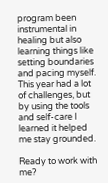program been instrumental in healing but also learning things like setting boundaries and pacing myself.  This year had a lot of challenges, but by using the tools and self-care I learned it helped me stay grounded.

Ready to work with me?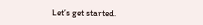Let’s get started.